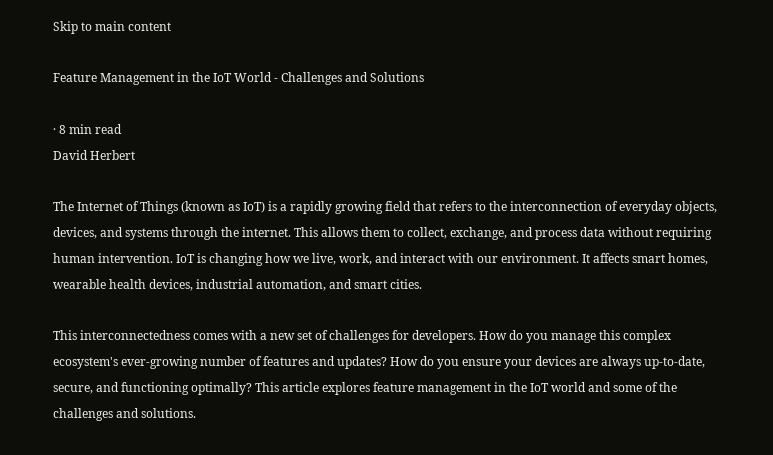Skip to main content

Feature Management in the IoT World - Challenges and Solutions

· 8 min read
David Herbert

The Internet of Things (known as IoT) is a rapidly growing field that refers to the interconnection of everyday objects, devices, and systems through the internet. This allows them to collect, exchange, and process data without requiring human intervention. IoT is changing how we live, work, and interact with our environment. It affects smart homes, wearable health devices, industrial automation, and smart cities.

This interconnectedness comes with a new set of challenges for developers. How do you manage this complex ecosystem's ever-growing number of features and updates? How do you ensure your devices are always up-to-date, secure, and functioning optimally? This article explores feature management in the IoT world and some of the challenges and solutions.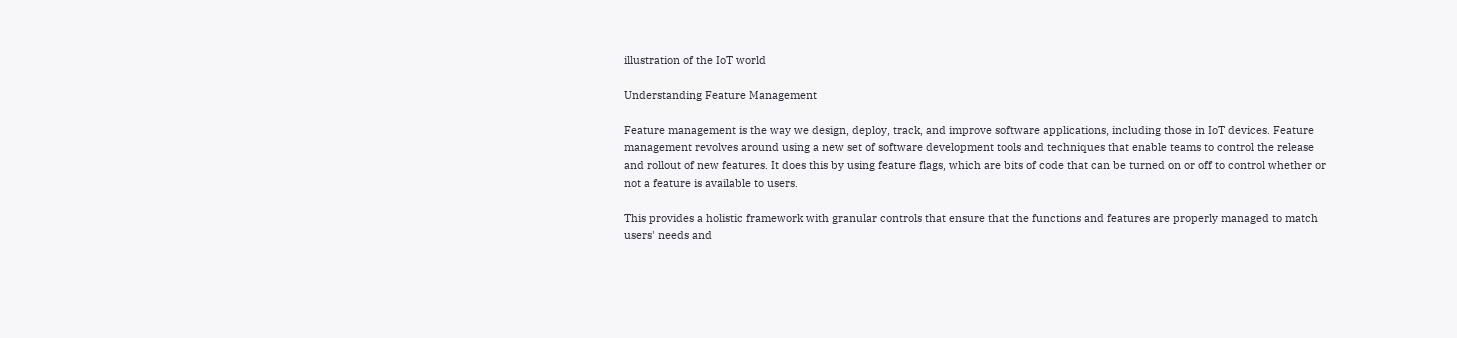illustration of the IoT world

Understanding Feature Management

Feature management is the way we design, deploy, track, and improve software applications, including those in IoT devices. Feature management revolves around using a new set of software development tools and techniques that enable teams to control the release and rollout of new features. It does this by using feature flags, which are bits of code that can be turned on or off to control whether or not a feature is available to users.

This provides a holistic framework with granular controls that ensure that the functions and features are properly managed to match users' needs and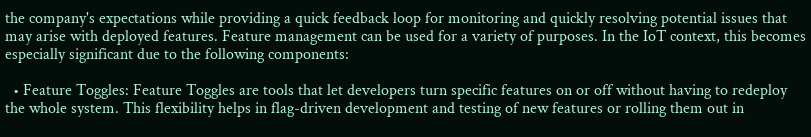the company's expectations while providing a quick feedback loop for monitoring and quickly resolving potential issues that may arise with deployed features. Feature management can be used for a variety of purposes. In the IoT context, this becomes especially significant due to the following components:

  • Feature Toggles: Feature Toggles are tools that let developers turn specific features on or off without having to redeploy the whole system. This flexibility helps in flag-driven development and testing of new features or rolling them out in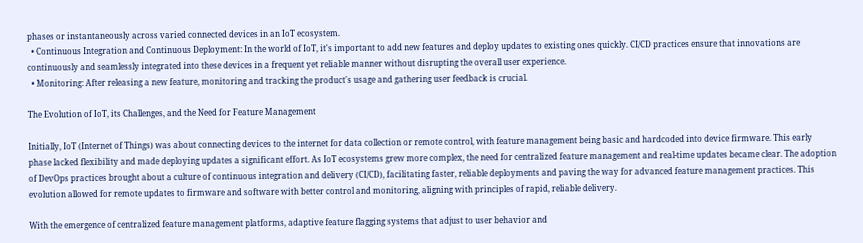phases or instantaneously across varied connected devices in an IoT ecosystem.
  • Continuous Integration and Continuous Deployment: In the world of IoT, it's important to add new features and deploy updates to existing ones quickly. CI/CD practices ensure that innovations are continuously and seamlessly integrated into these devices in a frequent yet reliable manner without disrupting the overall user experience.
  • Monitoring: After releasing a new feature, monitoring and tracking the product's usage and gathering user feedback is crucial.

The Evolution of IoT, its Challenges, and the Need for Feature Management

Initially, IoT (Internet of Things) was about connecting devices to the internet for data collection or remote control, with feature management being basic and hardcoded into device firmware. This early phase lacked flexibility and made deploying updates a significant effort. As IoT ecosystems grew more complex, the need for centralized feature management and real-time updates became clear. The adoption of DevOps practices brought about a culture of continuous integration and delivery (CI/CD), facilitating faster, reliable deployments and paving the way for advanced feature management practices. This evolution allowed for remote updates to firmware and software with better control and monitoring, aligning with principles of rapid, reliable delivery.

With the emergence of centralized feature management platforms, adaptive feature flagging systems that adjust to user behavior and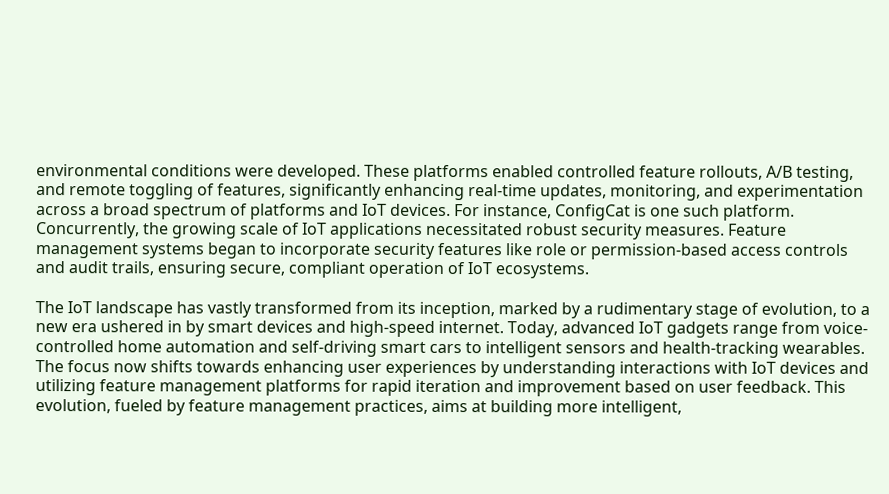environmental conditions were developed. These platforms enabled controlled feature rollouts, A/B testing, and remote toggling of features, significantly enhancing real-time updates, monitoring, and experimentation across a broad spectrum of platforms and IoT devices. For instance, ConfigCat is one such platform. Concurrently, the growing scale of IoT applications necessitated robust security measures. Feature management systems began to incorporate security features like role or permission-based access controls and audit trails, ensuring secure, compliant operation of IoT ecosystems.

The IoT landscape has vastly transformed from its inception, marked by a rudimentary stage of evolution, to a new era ushered in by smart devices and high-speed internet. Today, advanced IoT gadgets range from voice-controlled home automation and self-driving smart cars to intelligent sensors and health-tracking wearables. The focus now shifts towards enhancing user experiences by understanding interactions with IoT devices and utilizing feature management platforms for rapid iteration and improvement based on user feedback. This evolution, fueled by feature management practices, aims at building more intelligent,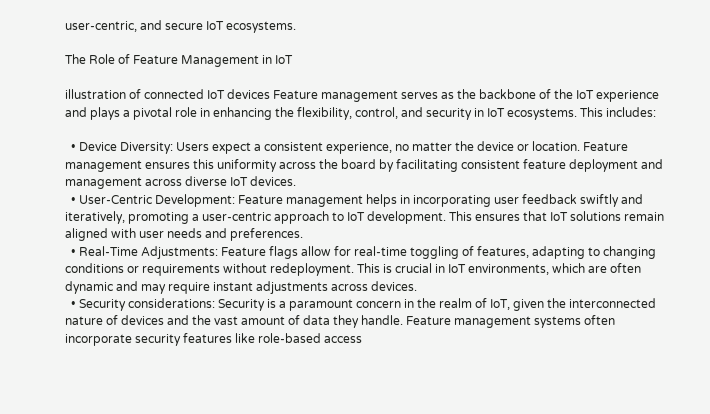user-centric, and secure IoT ecosystems.

The Role of Feature Management in IoT

illustration of connected IoT devices Feature management serves as the backbone of the IoT experience and plays a pivotal role in enhancing the flexibility, control, and security in IoT ecosystems. This includes:

  • Device Diversity: Users expect a consistent experience, no matter the device or location. Feature management ensures this uniformity across the board by facilitating consistent feature deployment and management across diverse IoT devices.
  • User-Centric Development: Feature management helps in incorporating user feedback swiftly and iteratively, promoting a user-centric approach to IoT development. This ensures that IoT solutions remain aligned with user needs and preferences.
  • Real-Time Adjustments: Feature flags allow for real-time toggling of features, adapting to changing conditions or requirements without redeployment. This is crucial in IoT environments, which are often dynamic and may require instant adjustments across devices.
  • Security considerations: Security is a paramount concern in the realm of IoT, given the interconnected nature of devices and the vast amount of data they handle. Feature management systems often incorporate security features like role-based access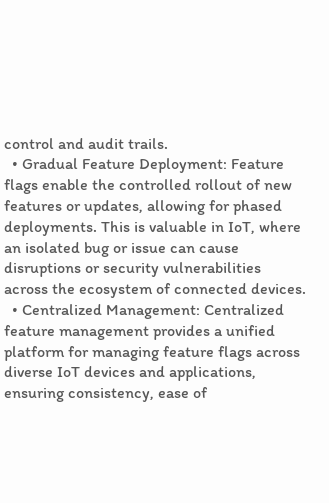control and audit trails.
  • Gradual Feature Deployment: Feature flags enable the controlled rollout of new features or updates, allowing for phased deployments. This is valuable in IoT, where an isolated bug or issue can cause disruptions or security vulnerabilities across the ecosystem of connected devices.
  • Centralized Management: Centralized feature management provides a unified platform for managing feature flags across diverse IoT devices and applications, ensuring consistency, ease of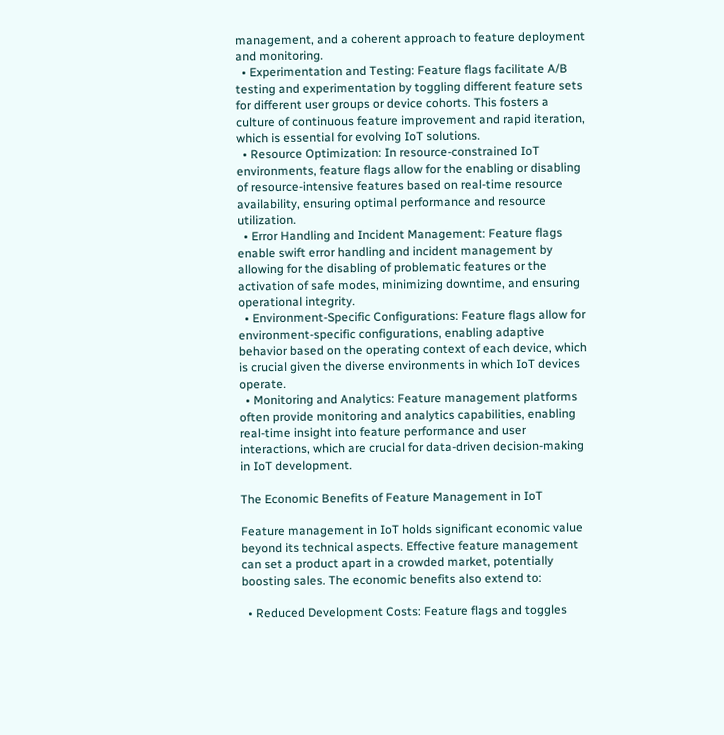management, and a coherent approach to feature deployment and monitoring.
  • Experimentation and Testing: Feature flags facilitate A/B testing and experimentation by toggling different feature sets for different user groups or device cohorts. This fosters a culture of continuous feature improvement and rapid iteration, which is essential for evolving IoT solutions.
  • Resource Optimization: In resource-constrained IoT environments, feature flags allow for the enabling or disabling of resource-intensive features based on real-time resource availability, ensuring optimal performance and resource utilization.
  • Error Handling and Incident Management: Feature flags enable swift error handling and incident management by allowing for the disabling of problematic features or the activation of safe modes, minimizing downtime, and ensuring operational integrity.
  • Environment-Specific Configurations: Feature flags allow for environment-specific configurations, enabling adaptive behavior based on the operating context of each device, which is crucial given the diverse environments in which IoT devices operate.
  • Monitoring and Analytics: Feature management platforms often provide monitoring and analytics capabilities, enabling real-time insight into feature performance and user interactions, which are crucial for data-driven decision-making in IoT development.

The Economic Benefits of Feature Management in IoT

Feature management in IoT holds significant economic value beyond its technical aspects. Effective feature management can set a product apart in a crowded market, potentially boosting sales. The economic benefits also extend to:

  • Reduced Development Costs: Feature flags and toggles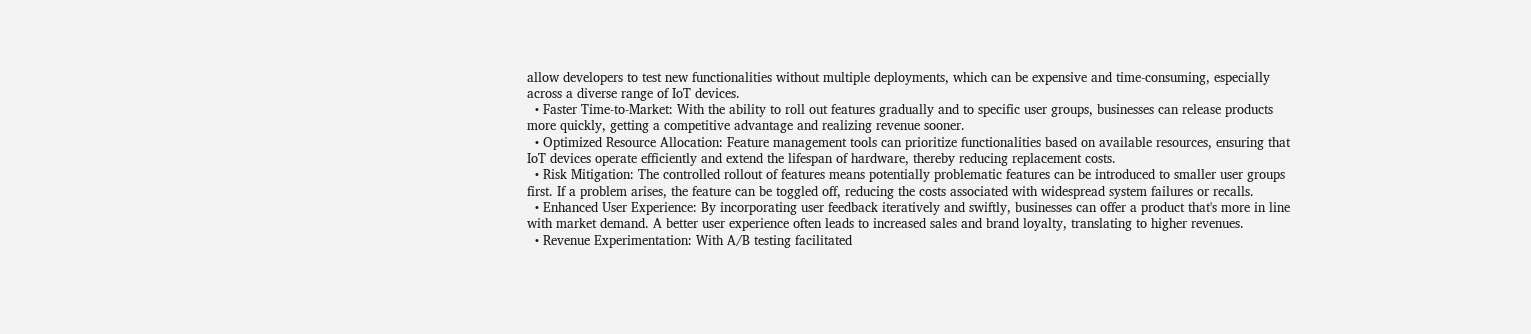allow developers to test new functionalities without multiple deployments, which can be expensive and time-consuming, especially across a diverse range of IoT devices.
  • Faster Time-to-Market: With the ability to roll out features gradually and to specific user groups, businesses can release products more quickly, getting a competitive advantage and realizing revenue sooner.
  • Optimized Resource Allocation: Feature management tools can prioritize functionalities based on available resources, ensuring that IoT devices operate efficiently and extend the lifespan of hardware, thereby reducing replacement costs.
  • Risk Mitigation: The controlled rollout of features means potentially problematic features can be introduced to smaller user groups first. If a problem arises, the feature can be toggled off, reducing the costs associated with widespread system failures or recalls.
  • Enhanced User Experience: By incorporating user feedback iteratively and swiftly, businesses can offer a product that's more in line with market demand. A better user experience often leads to increased sales and brand loyalty, translating to higher revenues.
  • Revenue Experimentation: With A/B testing facilitated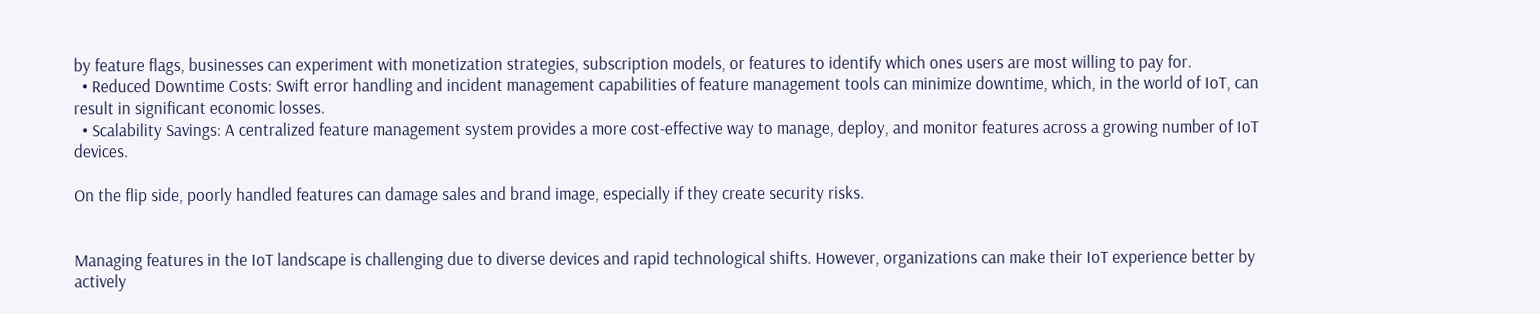by feature flags, businesses can experiment with monetization strategies, subscription models, or features to identify which ones users are most willing to pay for.
  • Reduced Downtime Costs: Swift error handling and incident management capabilities of feature management tools can minimize downtime, which, in the world of IoT, can result in significant economic losses.
  • Scalability Savings: A centralized feature management system provides a more cost-effective way to manage, deploy, and monitor features across a growing number of IoT devices.

On the flip side, poorly handled features can damage sales and brand image, especially if they create security risks.


Managing features in the IoT landscape is challenging due to diverse devices and rapid technological shifts. However, organizations can make their IoT experience better by actively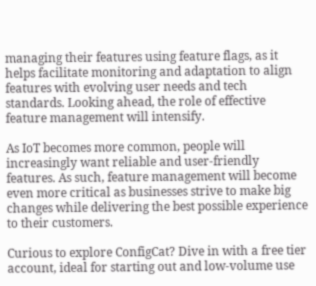managing their features using feature flags, as it helps facilitate monitoring and adaptation to align features with evolving user needs and tech standards. Looking ahead, the role of effective feature management will intensify.

As IoT becomes more common, people will increasingly want reliable and user-friendly features. As such, feature management will become even more critical as businesses strive to make big changes while delivering the best possible experience to their customers.

Curious to explore ConfigCat? Dive in with a free tier account, ideal for starting out and low-volume use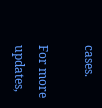cases.

For more updates,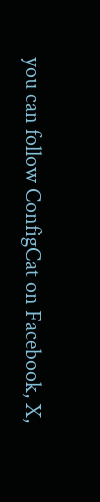you can follow ConfigCat on Facebook, X,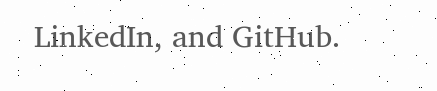LinkedIn, and GitHub.